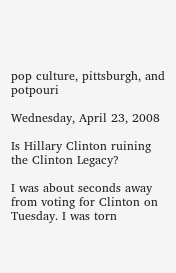pop culture, pittsburgh, and potpouri

Wednesday, April 23, 2008

Is Hillary Clinton ruining the Clinton Legacy?

I was about seconds away from voting for Clinton on Tuesday. I was torn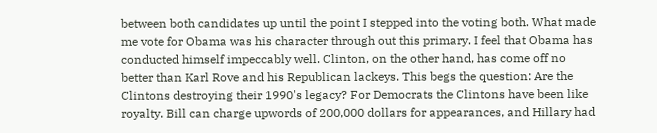between both candidates up until the point I stepped into the voting both. What made me vote for Obama was his character through out this primary. I feel that Obama has conducted himself impeccably well. Clinton, on the other hand, has come off no better than Karl Rove and his Republican lackeys. This begs the question: Are the Clintons destroying their 1990's legacy? For Democrats the Clintons have been like royalty. Bill can charge upwords of 200,000 dollars for appearances, and Hillary had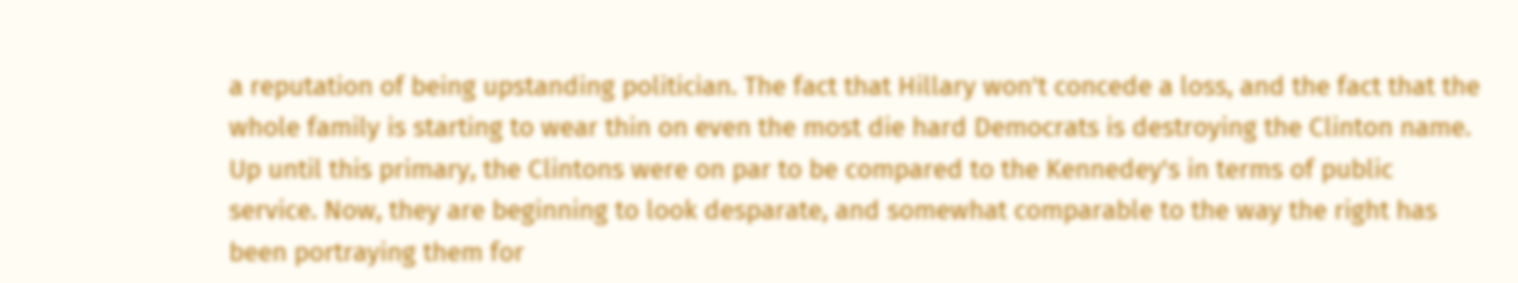a reputation of being upstanding politician. The fact that Hillary won't concede a loss, and the fact that the whole family is starting to wear thin on even the most die hard Democrats is destroying the Clinton name. Up until this primary, the Clintons were on par to be compared to the Kennedey's in terms of public service. Now, they are beginning to look desparate, and somewhat comparable to the way the right has been portraying them for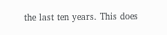the last ten years. This does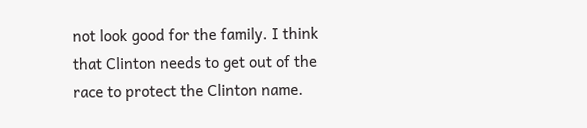not look good for the family. I think that Clinton needs to get out of the race to protect the Clinton name.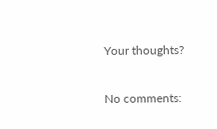Your thoughts?

No comments: